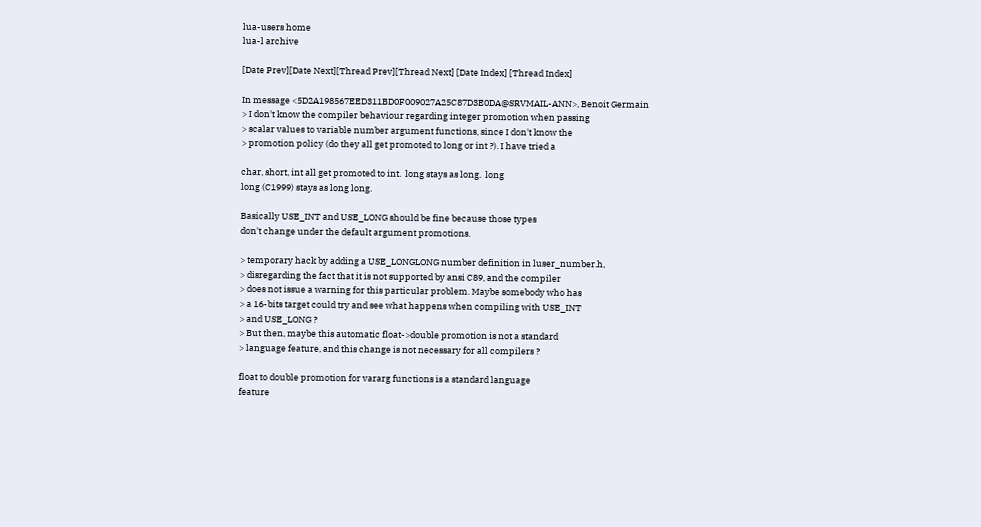lua-users home
lua-l archive

[Date Prev][Date Next][Thread Prev][Thread Next] [Date Index] [Thread Index]

In message <5D2A198567EED311BD0F009027A25C87D3E0DA@SRVMAIL-ANN>, Benoit Germain
> I don't know the compiler behaviour regarding integer promotion when passing
> scalar values to variable number argument functions, since I don't know the
> promotion policy (do they all get promoted to long or int ?). I have tried a

char, short, int all get promoted to int.  long stays as long.  long
long (C1999) stays as long long.

Basically USE_INT and USE_LONG should be fine because those types
don't change under the default argument promotions.

> temporary hack by adding a USE_LONGLONG number definition in luser_number.h,
> disregarding the fact that it is not supported by ansi C89, and the compiler
> does not issue a warning for this particular problem. Maybe somebody who has
> a 16-bits target could try and see what happens when compiling with USE_INT
> and USE_LONG ?
> But then, maybe this automatic float->double promotion is not a standard
> language feature, and this change is not necessary for all compilers ?

float to double promotion for vararg functions is a standard language
feature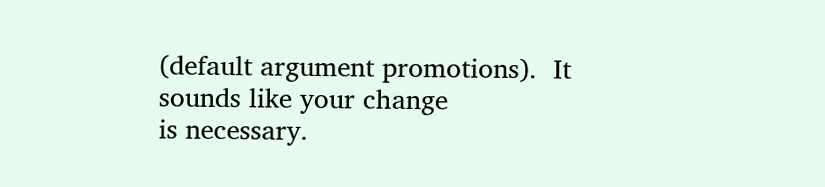(default argument promotions).  It sounds like your change
is necessary.